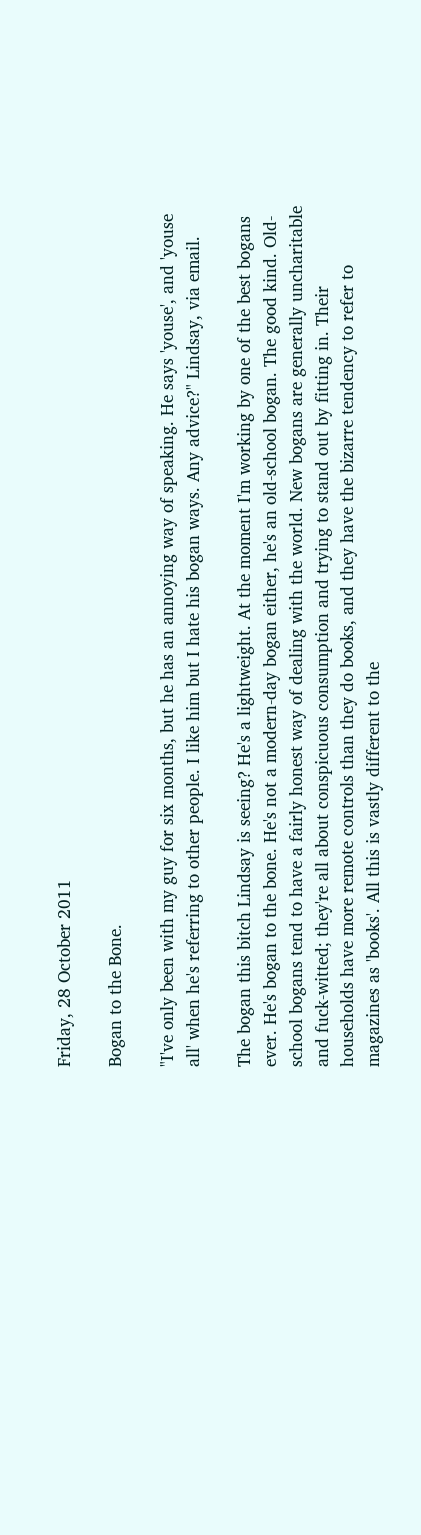Friday, 28 October 2011

Bogan to the Bone.

"I've only been with my guy for six months, but he has an annoying way of speaking. He says 'youse', and 'youse all' when he's referring to other people. I like him but I hate his bogan ways. Any advice?" Lindsay, via email.

The bogan this bitch Lindsay is seeing? He's a lightweight. At the moment I'm working by one of the best bogans ever. He's bogan to the bone. He's not a modern-day bogan either, he's an old-school bogan. The good kind. Old-school bogans tend to have a fairly honest way of dealing with the world. New bogans are generally uncharitable and fuck-witted; they're all about conspicuous consumption and trying to stand out by fitting in. Their households have more remote controls than they do books, and they have the bizarre tendency to refer to magazines as 'books'. All this is vastly different to the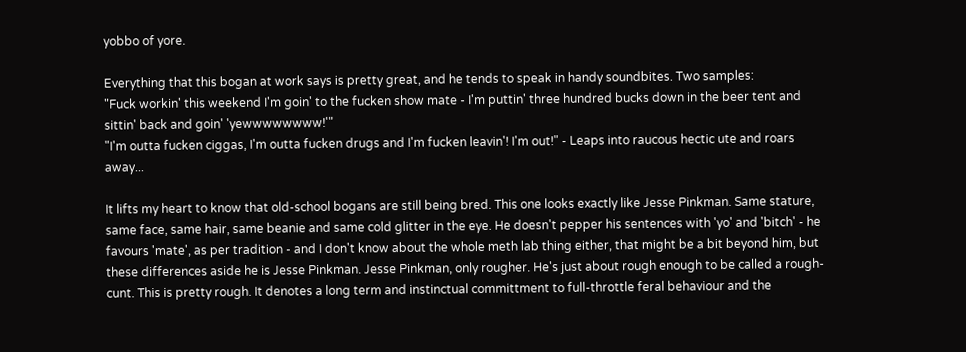yobbo of yore.

Everything that this bogan at work says is pretty great, and he tends to speak in handy soundbites. Two samples:
"Fuck workin' this weekend I'm goin' to the fucken show mate - I'm puttin' three hundred bucks down in the beer tent and sittin' back and goin' 'yewwwwwwww!'"
"I'm outta fucken ciggas, I'm outta fucken drugs and I'm fucken leavin'! I'm out!" - Leaps into raucous hectic ute and roars away...

It lifts my heart to know that old-school bogans are still being bred. This one looks exactly like Jesse Pinkman. Same stature, same face, same hair, same beanie and same cold glitter in the eye. He doesn't pepper his sentences with 'yo' and 'bitch' - he favours 'mate', as per tradition - and I don't know about the whole meth lab thing either, that might be a bit beyond him, but these differences aside he is Jesse Pinkman. Jesse Pinkman, only rougher. He's just about rough enough to be called a rough-cunt. This is pretty rough. It denotes a long term and instinctual committment to full-throttle feral behaviour and the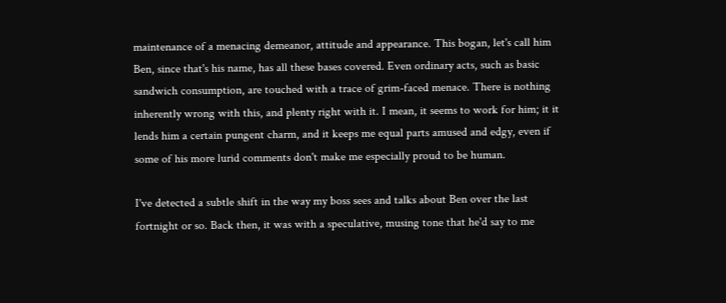maintenance of a menacing demeanor, attitude and appearance. This bogan, let's call him Ben, since that's his name, has all these bases covered. Even ordinary acts, such as basic sandwich consumption, are touched with a trace of grim-faced menace. There is nothing inherently wrong with this, and plenty right with it. I mean, it seems to work for him; it it lends him a certain pungent charm, and it keeps me equal parts amused and edgy, even if some of his more lurid comments don't make me especially proud to be human.

I've detected a subtle shift in the way my boss sees and talks about Ben over the last fortnight or so. Back then, it was with a speculative, musing tone that he'd say to me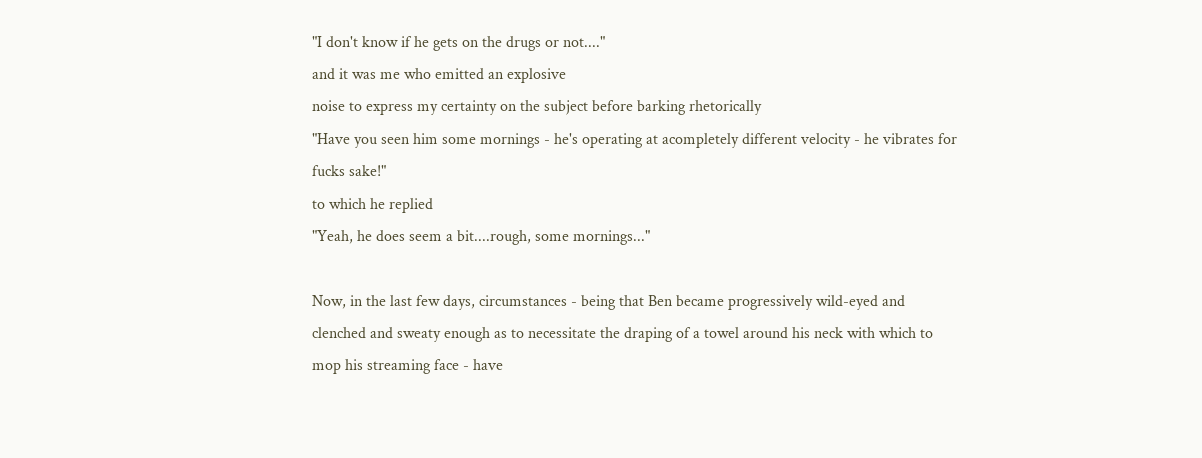"I don't know if he gets on the drugs or not...."
and it was me who emitted an explosive
noise to express my certainty on the subject before barking rhetorically
"Have you seen him some mornings - he's operating at acompletely different velocity - he vibrates for fucks sake!"
to which he replied
"Yeah, he does seem a bit....rough, some mornings..."

Now, in the last few days, circumstances - being that Ben became progressively wild-eyed and clenched and sweaty enough as to necessitate the draping of a towel around his neck with which to mop his streaming face - have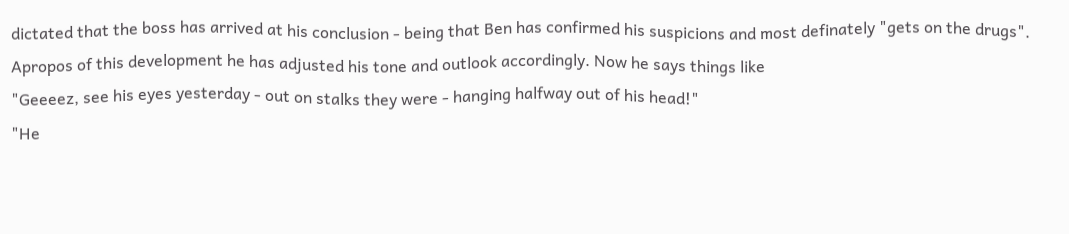dictated that the boss has arrived at his conclusion - being that Ben has confirmed his suspicions and most definately "gets on the drugs". Apropos of this development he has adjusted his tone and outlook accordingly. Now he says things like
"Geeeez, see his eyes yesterday - out on stalks they were - hanging halfway out of his head!"
"He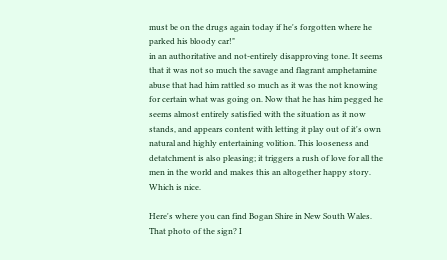must be on the drugs again today if he's forgotten where he parked his bloody car!"
in an authoritative and not-entirely disapproving tone. It seems that it was not so much the savage and flagrant amphetamine abuse that had him rattled so much as it was the not knowing for certain what was going on. Now that he has him pegged he seems almost entirely satisfied with the situation as it now stands, and appears content with letting it play out of it's own natural and highly entertaining volition. This looseness and detatchment is also pleasing; it triggers a rush of love for all the men in the world and makes this an altogether happy story. Which is nice.

Here's where you can find Bogan Shire in New South Wales. That photo of the sign? I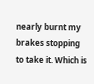nearly burnt my brakes stopping to take it. Which is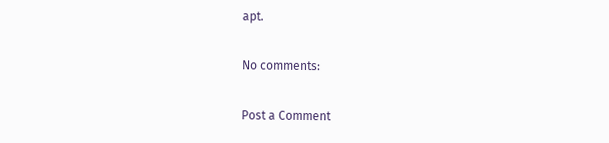apt.

No comments:

Post a Comment